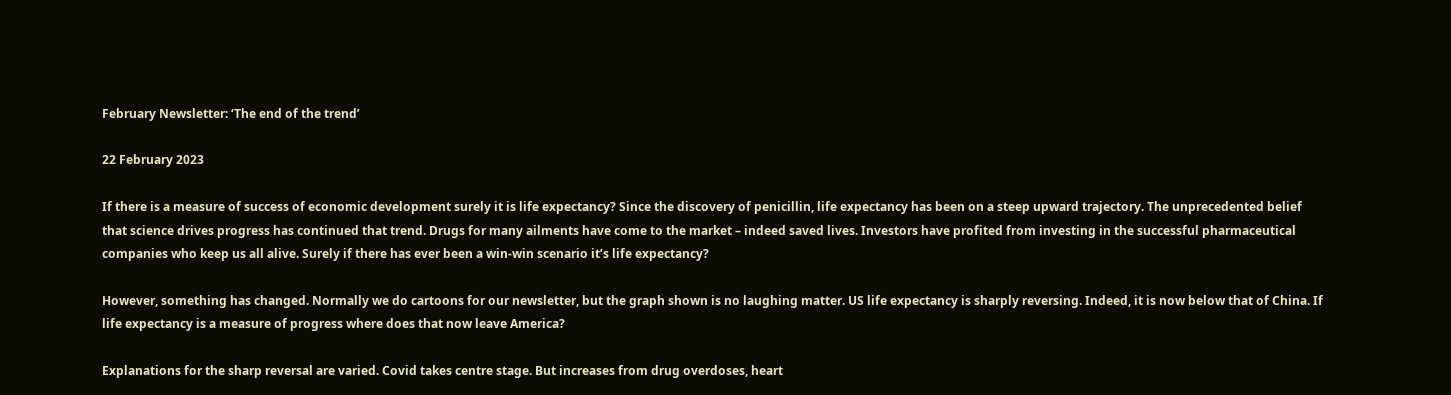February Newsletter: ‘The end of the trend’

22 February 2023

If there is a measure of success of economic development surely it is life expectancy? Since the discovery of penicillin, life expectancy has been on a steep upward trajectory. The unprecedented belief that science drives progress has continued that trend. Drugs for many ailments have come to the market – indeed saved lives. Investors have profited from investing in the successful pharmaceutical companies who keep us all alive. Surely if there has ever been a win-win scenario it’s life expectancy?

However, something has changed. Normally we do cartoons for our newsletter, but the graph shown is no laughing matter. US life expectancy is sharply reversing. Indeed, it is now below that of China. If life expectancy is a measure of progress where does that now leave America?

Explanations for the sharp reversal are varied. Covid takes centre stage. But increases from drug overdoses, heart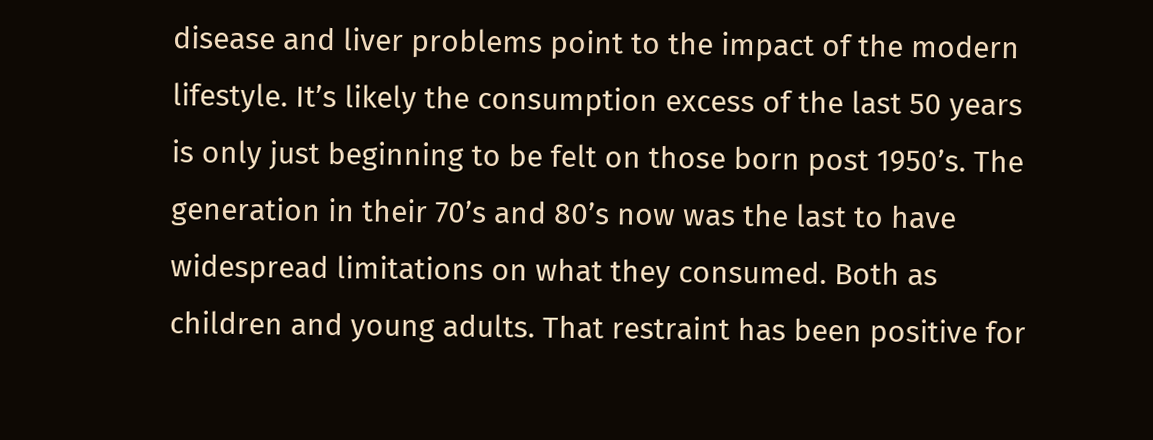disease and liver problems point to the impact of the modern lifestyle. It’s likely the consumption excess of the last 50 years is only just beginning to be felt on those born post 1950’s. The generation in their 70’s and 80’s now was the last to have widespread limitations on what they consumed. Both as children and young adults. That restraint has been positive for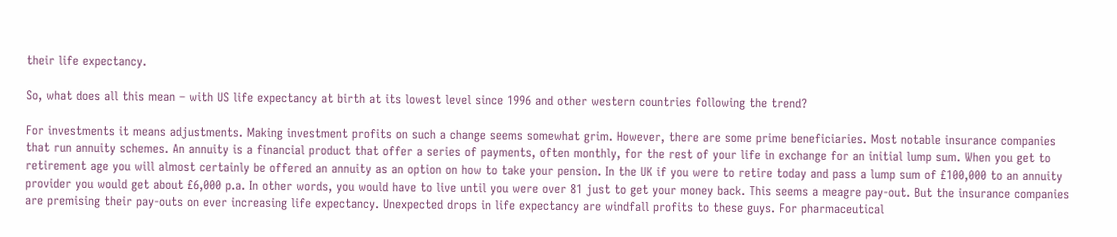their life expectancy.

So, what does all this mean – with US life expectancy at birth at its lowest level since 1996 and other western countries following the trend?

For investments it means adjustments. Making investment profits on such a change seems somewhat grim. However, there are some prime beneficiaries. Most notable insurance companies that run annuity schemes. An annuity is a financial product that offer a series of payments, often monthly, for the rest of your life in exchange for an initial lump sum. When you get to retirement age you will almost certainly be offered an annuity as an option on how to take your pension. In the UK if you were to retire today and pass a lump sum of £100,000 to an annuity provider you would get about £6,000 p.a. In other words, you would have to live until you were over 81 just to get your money back. This seems a meagre pay-out. But the insurance companies are premising their pay-outs on ever increasing life expectancy. Unexpected drops in life expectancy are windfall profits to these guys. For pharmaceutical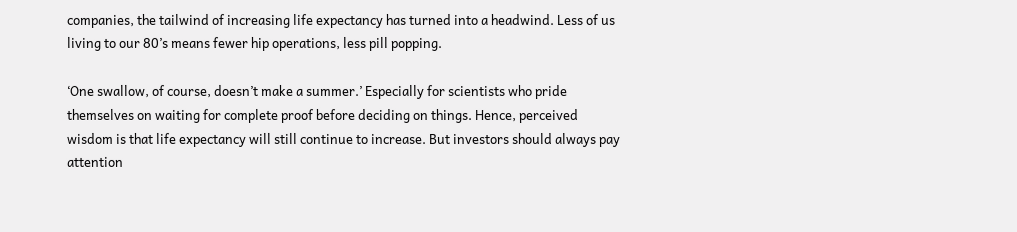companies, the tailwind of increasing life expectancy has turned into a headwind. Less of us living to our 80’s means fewer hip operations, less pill popping.

‘One swallow, of course, doesn’t make a summer.’ Especially for scientists who pride themselves on waiting for complete proof before deciding on things. Hence, perceived wisdom is that life expectancy will still continue to increase. But investors should always pay attention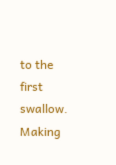to the first swallow. Making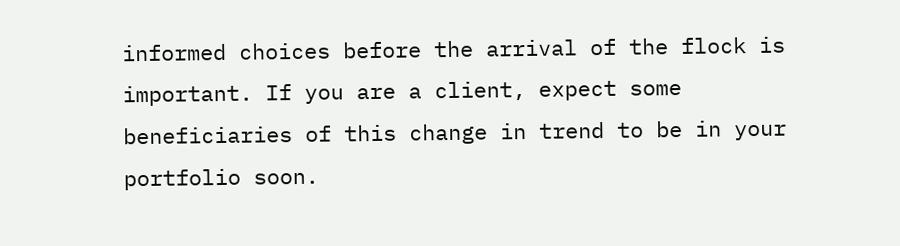informed choices before the arrival of the flock is important. If you are a client, expect some beneficiaries of this change in trend to be in your portfolio soon.